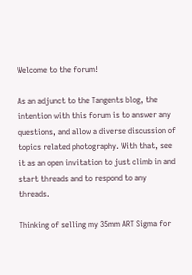Welcome to the forum!

As an adjunct to the Tangents blog, the intention with this forum is to answer any questions, and allow a diverse discussion of topics related photography. With that, see it as an open invitation to just climb in and start threads and to respond to any threads.

Thinking of selling my 35mm ART Sigma for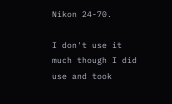Nikon 24-70.

I don't use it much though I did use and took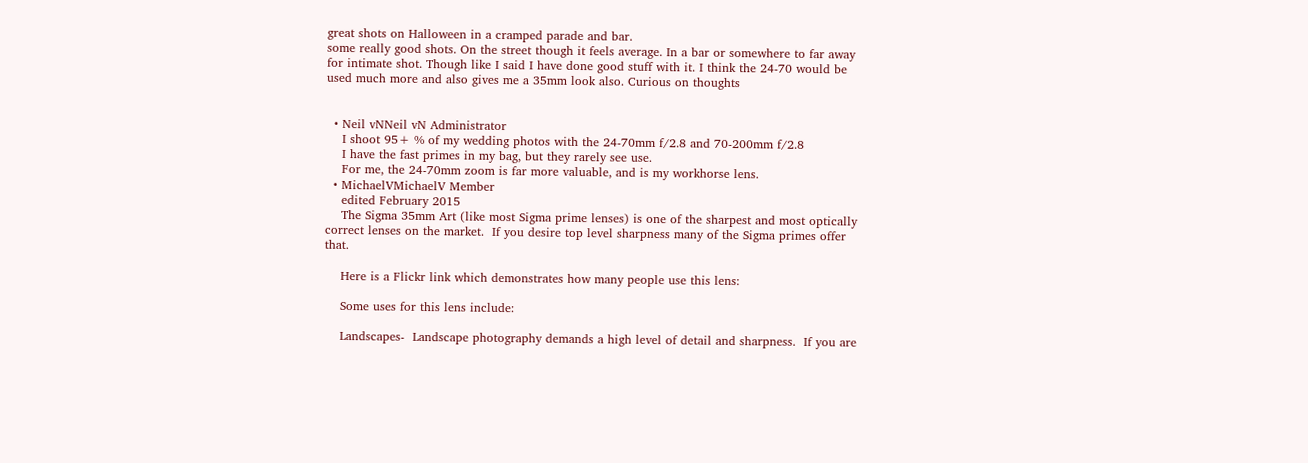great shots on Halloween in a cramped parade and bar.
some really good shots. On the street though it feels average. In a bar or somewhere to far away for intimate shot. Though like I said I have done good stuff with it. I think the 24-70 would be used much more and also gives me a 35mm look also. Curious on thoughts


  • Neil vNNeil vN Administrator
    I shoot 95+ % of my wedding photos with the 24-70mm f/2.8 and 70-200mm f/2.8
    I have the fast primes in my bag, but they rarely see use.
    For me, the 24-70mm zoom is far more valuable, and is my workhorse lens.
  • MichaelVMichaelV Member
    edited February 2015
    The Sigma 35mm Art (like most Sigma prime lenses) is one of the sharpest and most optically correct lenses on the market.  If you desire top level sharpness many of the Sigma primes offer that.

    Here is a Flickr link which demonstrates how many people use this lens:

    Some uses for this lens include:

    Landscapes-  Landscape photography demands a high level of detail and sharpness.  If you are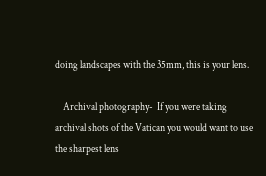doing landscapes with the 35mm, this is your lens.

    Archival photography-  If you were taking archival shots of the Vatican you would want to use the sharpest lens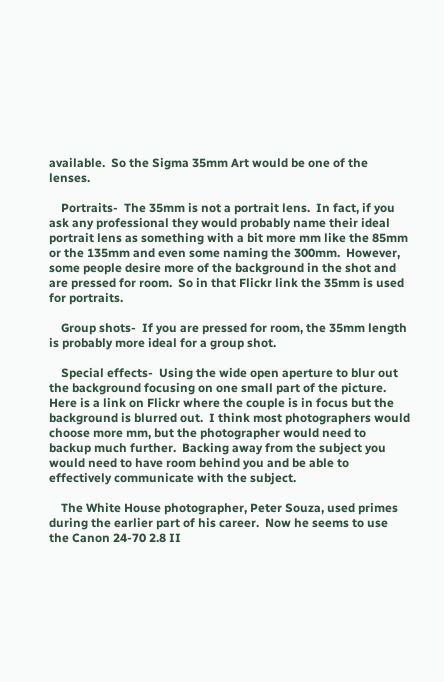available.  So the Sigma 35mm Art would be one of the lenses.

    Portraits-  The 35mm is not a portrait lens.  In fact, if you ask any professional they would probably name their ideal portrait lens as something with a bit more mm like the 85mm or the 135mm and even some naming the 300mm.  However, some people desire more of the background in the shot and are pressed for room.  So in that Flickr link the 35mm is used for portraits.

    Group shots-  If you are pressed for room, the 35mm length is probably more ideal for a group shot.

    Special effects-  Using the wide open aperture to blur out the background focusing on one small part of the picture.  Here is a link on Flickr where the couple is in focus but the background is blurred out.  I think most photographers would choose more mm, but the photographer would need to backup much further.  Backing away from the subject you would need to have room behind you and be able to effectively communicate with the subject.

    The White House photographer, Peter Souza, used primes during the earlier part of his career.  Now he seems to use the Canon 24-70 2.8 II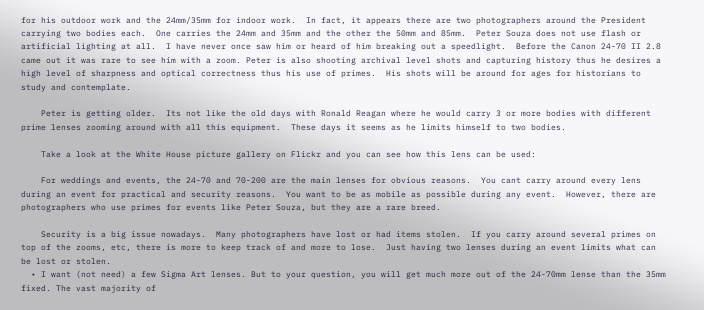for his outdoor work and the 24mm/35mm for indoor work.  In fact, it appears there are two photographers around the President carrying two bodies each.  One carries the 24mm and 35mm and the other the 50mm and 85mm.  Peter Souza does not use flash or artificial lighting at all.  I have never once saw him or heard of him breaking out a speedlight.  Before the Canon 24-70 II 2.8 came out it was rare to see him with a zoom. Peter is also shooting archival level shots and capturing history thus he desires a high level of sharpness and optical correctness thus his use of primes.  His shots will be around for ages for historians to study and contemplate.

    Peter is getting older.  Its not like the old days with Ronald Reagan where he would carry 3 or more bodies with different prime lenses zooming around with all this equipment.  These days it seems as he limits himself to two bodies.

    Take a look at the White House picture gallery on Flickr and you can see how this lens can be used:

    For weddings and events, the 24-70 and 70-200 are the main lenses for obvious reasons.  You cant carry around every lens during an event for practical and security reasons.  You want to be as mobile as possible during any event.  However, there are photographers who use primes for events like Peter Souza, but they are a rare breed.

    Security is a big issue nowadays.  Many photographers have lost or had items stolen.  If you carry around several primes on top of the zooms, etc, there is more to keep track of and more to lose.  Just having two lenses during an event limits what can be lost or stolen.
  • I want (not need) a few Sigma Art lenses. But to your question, you will get much more out of the 24-70mm lense than the 35mm fixed. The vast majority of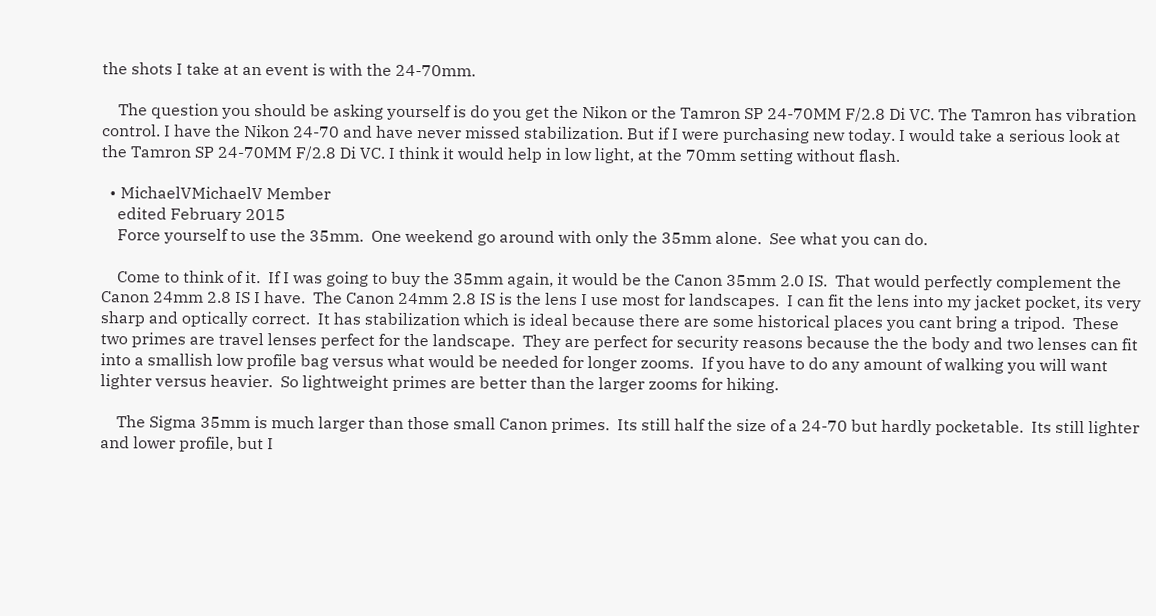the shots I take at an event is with the 24-70mm.

    The question you should be asking yourself is do you get the Nikon or the Tamron SP 24-70MM F/2.8 Di VC. The Tamron has vibration control. I have the Nikon 24-70 and have never missed stabilization. But if I were purchasing new today. I would take a serious look at the Tamron SP 24-70MM F/2.8 Di VC. I think it would help in low light, at the 70mm setting without flash.

  • MichaelVMichaelV Member
    edited February 2015
    Force yourself to use the 35mm.  One weekend go around with only the 35mm alone.  See what you can do.

    Come to think of it.  If I was going to buy the 35mm again, it would be the Canon 35mm 2.0 IS.  That would perfectly complement the Canon 24mm 2.8 IS I have.  The Canon 24mm 2.8 IS is the lens I use most for landscapes.  I can fit the lens into my jacket pocket, its very sharp and optically correct.  It has stabilization which is ideal because there are some historical places you cant bring a tripod.  These two primes are travel lenses perfect for the landscape.  They are perfect for security reasons because the the body and two lenses can fit into a smallish low profile bag versus what would be needed for longer zooms.  If you have to do any amount of walking you will want lighter versus heavier.  So lightweight primes are better than the larger zooms for hiking.

    The Sigma 35mm is much larger than those small Canon primes.  Its still half the size of a 24-70 but hardly pocketable.  Its still lighter and lower profile, but I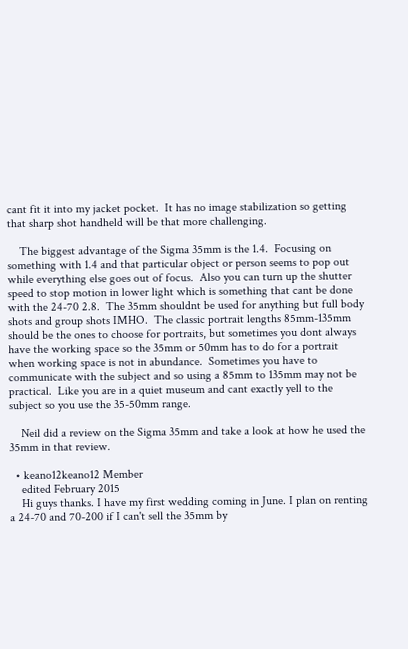cant fit it into my jacket pocket.  It has no image stabilization so getting that sharp shot handheld will be that more challenging.

    The biggest advantage of the Sigma 35mm is the 1.4.  Focusing on something with 1.4 and that particular object or person seems to pop out while everything else goes out of focus.  Also you can turn up the shutter speed to stop motion in lower light which is something that cant be done with the 24-70 2.8.  The 35mm shouldnt be used for anything but full body shots and group shots IMHO.  The classic portrait lengths 85mm-135mm should be the ones to choose for portraits, but sometimes you dont always have the working space so the 35mm or 50mm has to do for a portrait when working space is not in abundance.  Sometimes you have to communicate with the subject and so using a 85mm to 135mm may not be practical.  Like you are in a quiet museum and cant exactly yell to the subject so you use the 35-50mm range.

    Neil did a review on the Sigma 35mm and take a look at how he used the 35mm in that review.

  • keano12keano12 Member
    edited February 2015
    Hi guys thanks. I have my first wedding coming in June. I plan on renting a 24-70 and 70-200 if I can't sell the 35mm by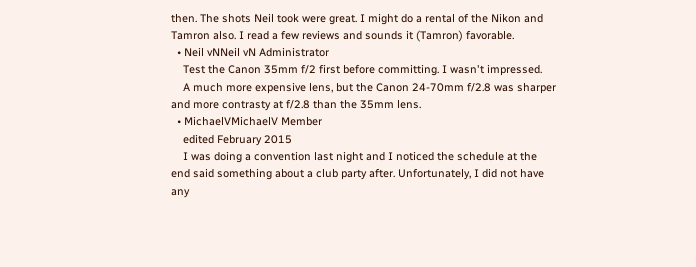then. The shots Neil took were great. I might do a rental of the Nikon and Tamron also. I read a few reviews and sounds it (Tamron) favorable.
  • Neil vNNeil vN Administrator
    Test the Canon 35mm f/2 first before committing. I wasn't impressed.
    A much more expensive lens, but the Canon 24-70mm f/2.8 was sharper and more contrasty at f/2.8 than the 35mm lens.
  • MichaelVMichaelV Member
    edited February 2015
    I was doing a convention last night and I noticed the schedule at the end said something about a club party after. Unfortunately, I did not have any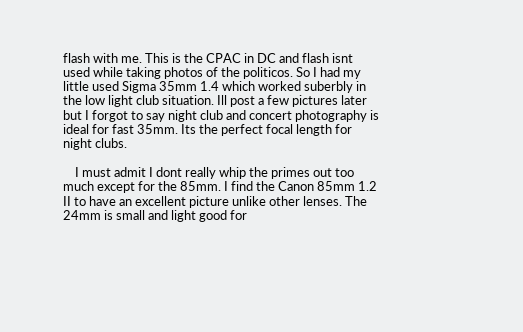flash with me. This is the CPAC in DC and flash isnt used while taking photos of the politicos. So I had my little used Sigma 35mm 1.4 which worked suberbly in the low light club situation. Ill post a few pictures later but I forgot to say night club and concert photography is ideal for fast 35mm. Its the perfect focal length for night clubs.

    I must admit I dont really whip the primes out too much except for the 85mm. I find the Canon 85mm 1.2 II to have an excellent picture unlike other lenses. The 24mm is small and light good for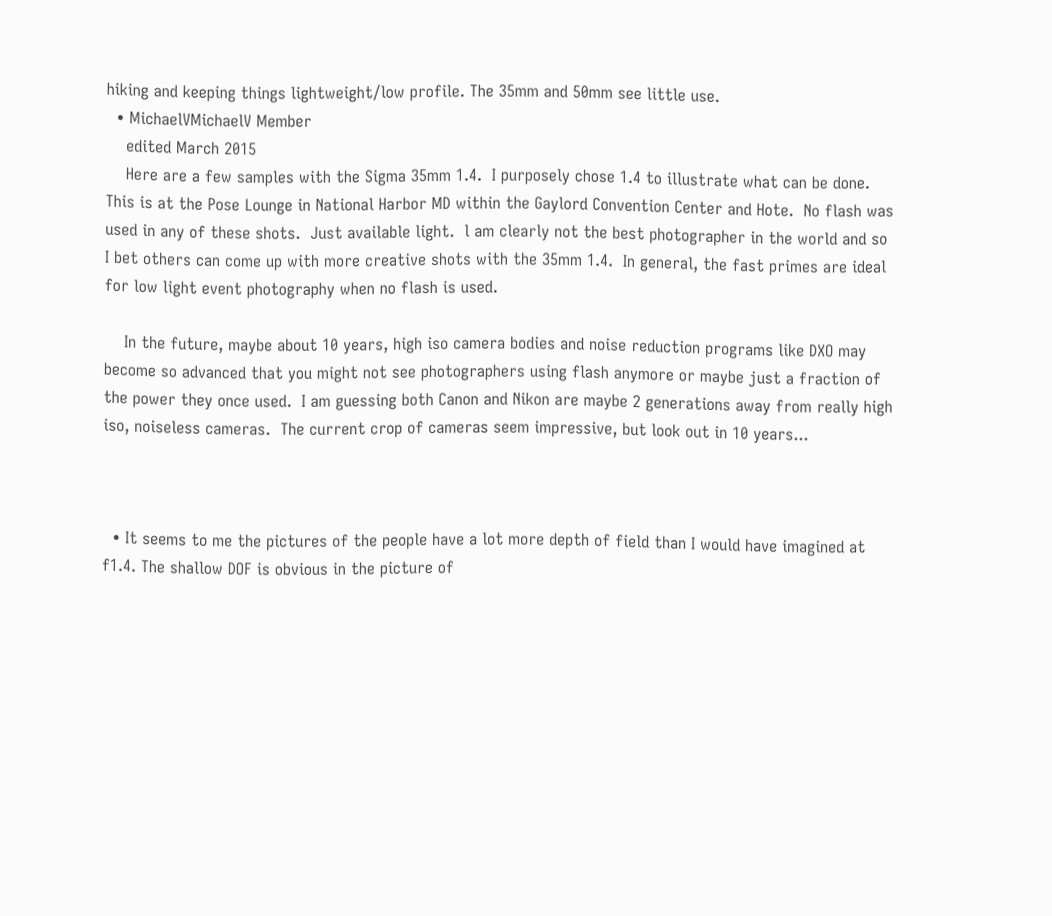hiking and keeping things lightweight/low profile. The 35mm and 50mm see little use.
  • MichaelVMichaelV Member
    edited March 2015
    Here are a few samples with the Sigma 35mm 1.4.  I purposely chose 1.4 to illustrate what can be done.  This is at the Pose Lounge in National Harbor MD within the Gaylord Convention Center and Hote.  No flash was used in any of these shots.  Just available light.  l am clearly not the best photographer in the world and so I bet others can come up with more creative shots with the 35mm 1.4.  In general, the fast primes are ideal for low light event photography when no flash is used.

    In the future, maybe about 10 years, high iso camera bodies and noise reduction programs like DXO may become so advanced that you might not see photographers using flash anymore or maybe just a fraction of the power they once used.  I am guessing both Canon and Nikon are maybe 2 generations away from really high iso, noiseless cameras.  The current crop of cameras seem impressive, but look out in 10 years...



  • It seems to me the pictures of the people have a lot more depth of field than I would have imagined at f1.4. The shallow DOF is obvious in the picture of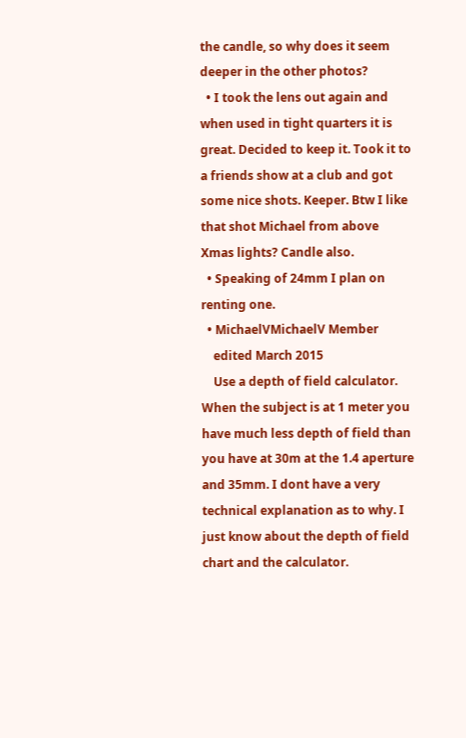the candle, so why does it seem deeper in the other photos?
  • I took the lens out again and when used in tight quarters it is great. Decided to keep it. Took it to a friends show at a club and got some nice shots. Keeper. Btw I like that shot Michael from above Xmas lights? Candle also.
  • Speaking of 24mm I plan on renting one.
  • MichaelVMichaelV Member
    edited March 2015
    Use a depth of field calculator. When the subject is at 1 meter you have much less depth of field than you have at 30m at the 1.4 aperture and 35mm. I dont have a very technical explanation as to why. I just know about the depth of field chart and the calculator.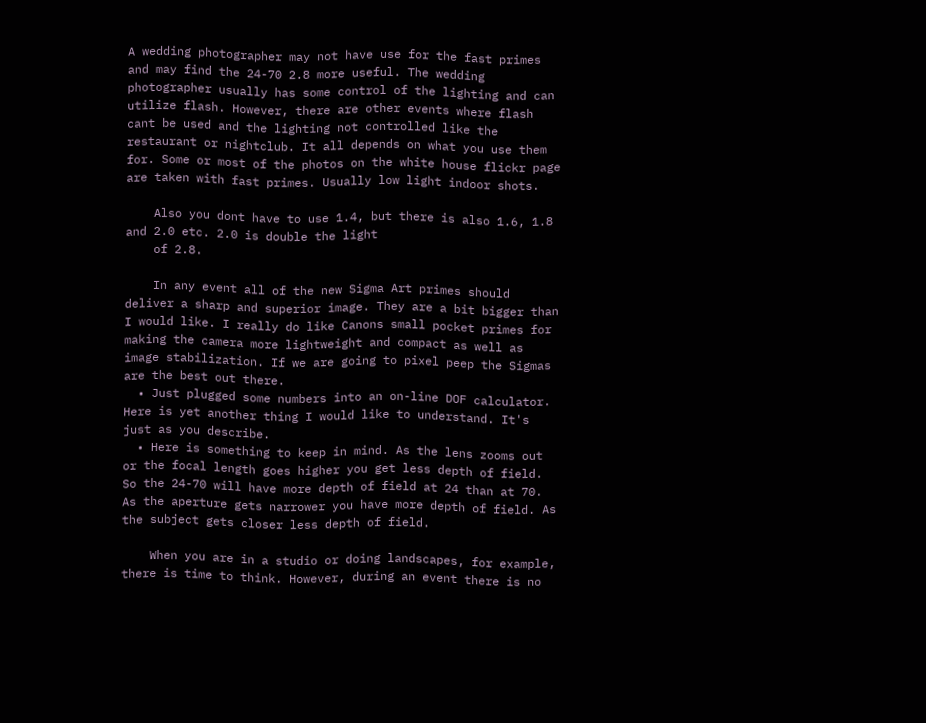A wedding photographer may not have use for the fast primes and may find the 24-70 2.8 more useful. The wedding photographer usually has some control of the lighting and can utilize flash. However, there are other events where flash cant be used and the lighting not controlled like the restaurant or nightclub. It all depends on what you use them for. Some or most of the photos on the white house flickr page are taken with fast primes. Usually low light indoor shots.

    Also you dont have to use 1.4, but there is also 1.6, 1.8 and 2.0 etc. 2.0 is double the light
    of 2.8.

    In any event all of the new Sigma Art primes should deliver a sharp and superior image. They are a bit bigger than I would like. I really do like Canons small pocket primes for making the camera more lightweight and compact as well as image stabilization. If we are going to pixel peep the Sigmas are the best out there.
  • Just plugged some numbers into an on-line DOF calculator. Here is yet another thing I would like to understand. It's just as you describe.
  • Here is something to keep in mind. As the lens zooms out or the focal length goes higher you get less depth of field. So the 24-70 will have more depth of field at 24 than at 70. As the aperture gets narrower you have more depth of field. As the subject gets closer less depth of field.

    When you are in a studio or doing landscapes, for example, there is time to think. However, during an event there is no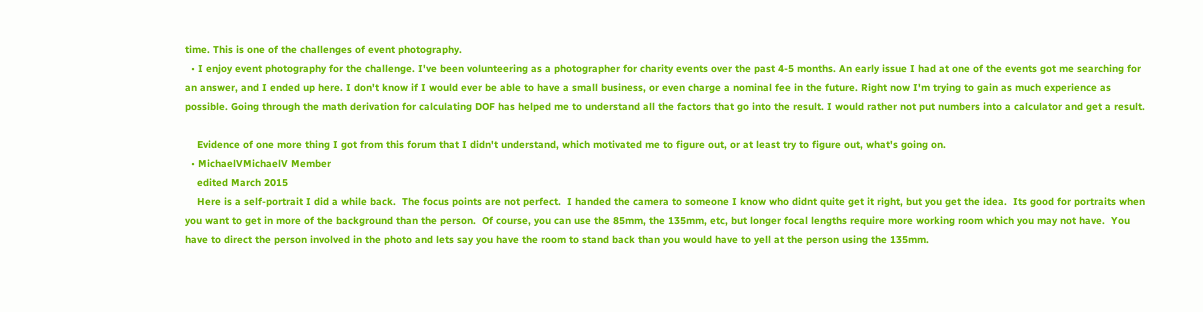time. This is one of the challenges of event photography.
  • I enjoy event photography for the challenge. I've been volunteering as a photographer for charity events over the past 4-5 months. An early issue I had at one of the events got me searching for an answer, and I ended up here. I don't know if I would ever be able to have a small business, or even charge a nominal fee in the future. Right now I'm trying to gain as much experience as possible. Going through the math derivation for calculating DOF has helped me to understand all the factors that go into the result. I would rather not put numbers into a calculator and get a result.

    Evidence of one more thing I got from this forum that I didn't understand, which motivated me to figure out, or at least try to figure out, what's going on.
  • MichaelVMichaelV Member
    edited March 2015
    Here is a self-portrait I did a while back.  The focus points are not perfect.  I handed the camera to someone I know who didnt quite get it right, but you get the idea.  Its good for portraits when you want to get in more of the background than the person.  Of course, you can use the 85mm, the 135mm, etc, but longer focal lengths require more working room which you may not have.  You have to direct the person involved in the photo and lets say you have the room to stand back than you would have to yell at the person using the 135mm.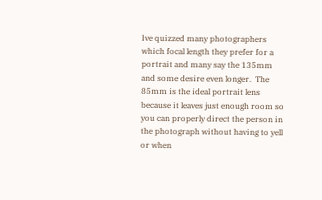Ive quizzed many photographers which focal length they prefer for a portrait and many say the 135mm and some desire even longer.  The 85mm is the ideal portrait lens because it leaves just enough room so you can properly direct the person in the photograph without having to yell or when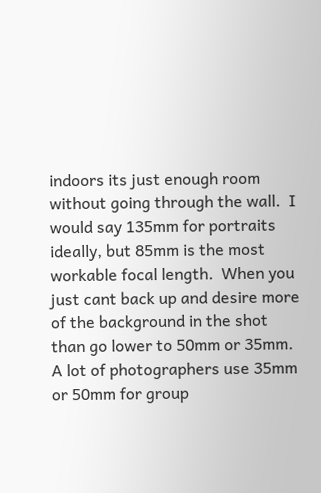indoors its just enough room without going through the wall.  I would say 135mm for portraits ideally, but 85mm is the most workable focal length.  When you just cant back up and desire more of the background in the shot than go lower to 50mm or 35mm. A lot of photographers use 35mm or 50mm for group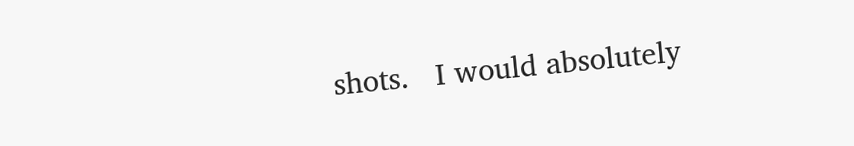shots.   I would absolutely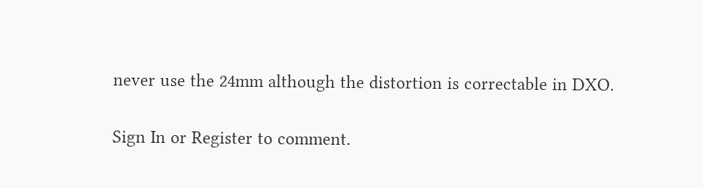never use the 24mm although the distortion is correctable in DXO.

Sign In or Register to comment.